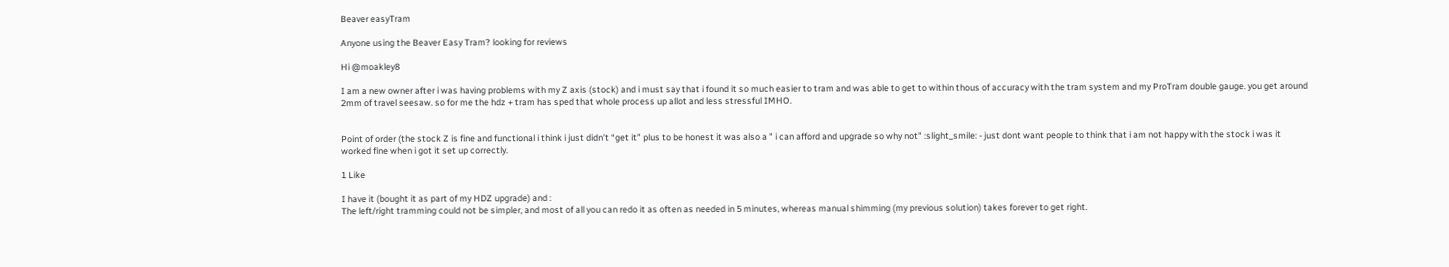Beaver easyTram

Anyone using the Beaver Easy Tram? looking for reviews

Hi @moakley8

I am a new owner after i was having problems with my Z axis (stock) and i must say that i found it so much easier to tram and was able to get to within thous of accuracy with the tram system and my ProTram double gauge. you get around 2mm of travel seesaw. so for me the hdz + tram has sped that whole process up allot and less stressful IMHO.


Point of order (the stock Z is fine and functional i think i just didn’t “get it” plus to be honest it was also a " i can afford and upgrade so why not" :slight_smile: - just dont want people to think that i am not happy with the stock i was it worked fine when i got it set up correctly.

1 Like

I have it (bought it as part of my HDZ upgrade) and :
The left/right tramming could not be simpler, and most of all you can redo it as often as needed in 5 minutes, whereas manual shimming (my previous solution) takes forever to get right.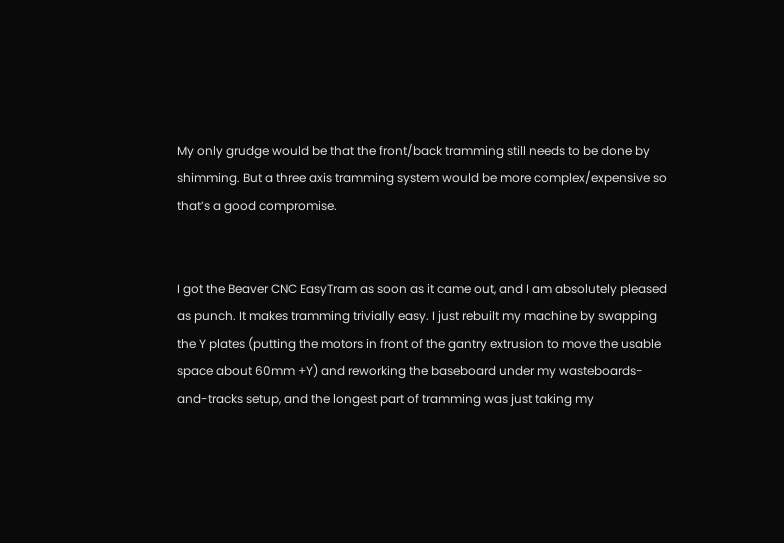My only grudge would be that the front/back tramming still needs to be done by shimming. But a three axis tramming system would be more complex/expensive so that’s a good compromise.


I got the Beaver CNC EasyTram as soon as it came out, and I am absolutely pleased as punch. It makes tramming trivially easy. I just rebuilt my machine by swapping the Y plates (putting the motors in front of the gantry extrusion to move the usable space about 60mm +Y) and reworking the baseboard under my wasteboards-and-tracks setup, and the longest part of tramming was just taking my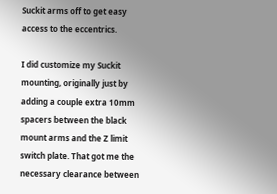Suckit arms off to get easy access to the eccentrics.

I did customize my Suckit mounting, originally just by adding a couple extra 10mm spacers between the black mount arms and the Z limit switch plate. That got me the necessary clearance between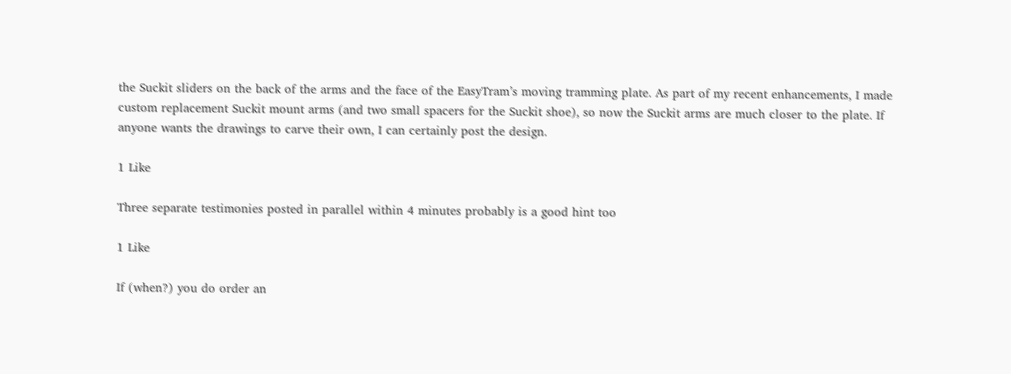the Suckit sliders on the back of the arms and the face of the EasyTram’s moving tramming plate. As part of my recent enhancements, I made custom replacement Suckit mount arms (and two small spacers for the Suckit shoe), so now the Suckit arms are much closer to the plate. If anyone wants the drawings to carve their own, I can certainly post the design.

1 Like

Three separate testimonies posted in parallel within 4 minutes probably is a good hint too

1 Like

If (when?) you do order an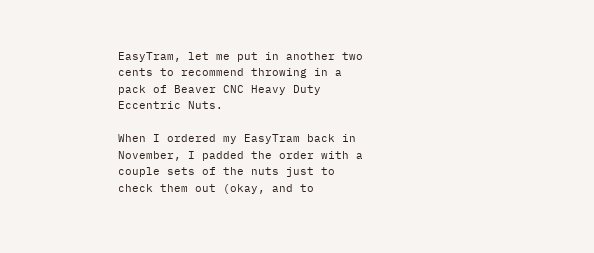EasyTram, let me put in another two cents to recommend throwing in a pack of Beaver CNC Heavy Duty Eccentric Nuts.

When I ordered my EasyTram back in November, I padded the order with a couple sets of the nuts just to check them out (okay, and to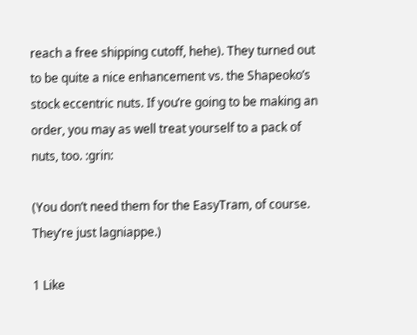reach a free shipping cutoff, hehe). They turned out to be quite a nice enhancement vs. the Shapeoko’s stock eccentric nuts. If you’re going to be making an order, you may as well treat yourself to a pack of nuts, too. :grin:

(You don’t need them for the EasyTram, of course. They’re just lagniappe.)

1 Like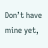Don’t have mine yet,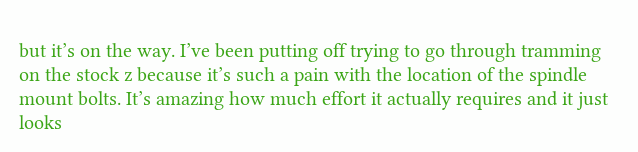but it’s on the way. I’ve been putting off trying to go through tramming on the stock z because it’s such a pain with the location of the spindle mount bolts. It’s amazing how much effort it actually requires and it just looks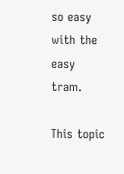so easy with the easy tram.

This topic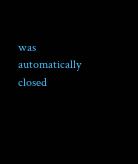was automatically closed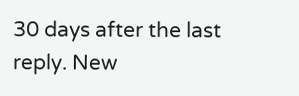30 days after the last reply. New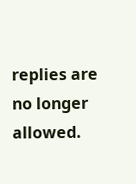replies are no longer allowed.